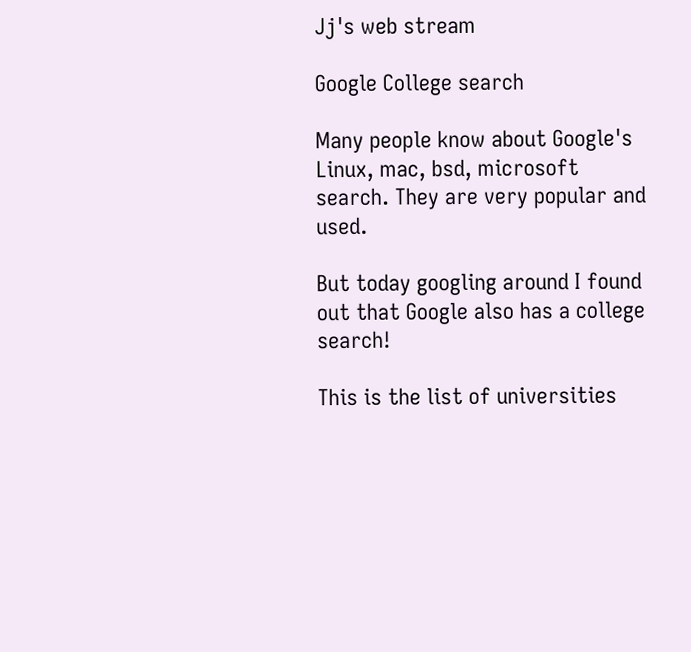Jj's web stream

Google College search

Many people know about Google's Linux, mac, bsd, microsoft search. They are very popular and used.

But today googling around I found out that Google also has a college search!

This is the list of universities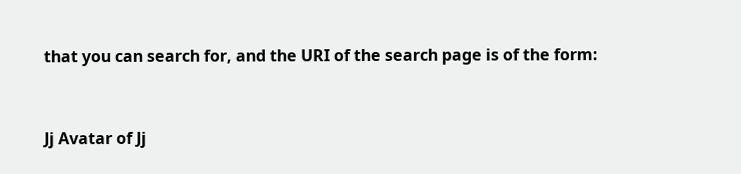that you can search for, and the URI of the search page is of the form:


Jj Avatar of Jj